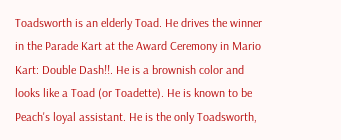Toadsworth is an elderly Toad. He drives the winner in the Parade Kart at the Award Ceremony in Mario Kart: Double Dash!!. He is a brownish color and looks like a Toad (or Toadette). He is known to be Peach's loyal assistant. He is the only Toadsworth,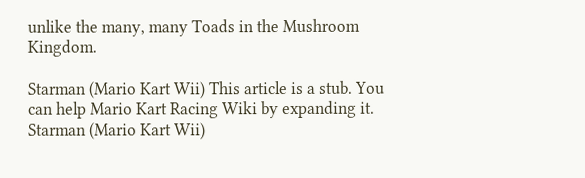unlike the many, many Toads in the Mushroom Kingdom.

Starman (Mario Kart Wii) This article is a stub. You can help Mario Kart Racing Wiki by expanding it. Starman (Mario Kart Wii)